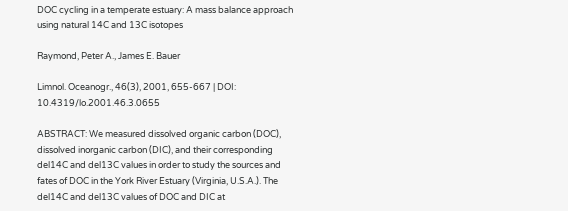DOC cycling in a temperate estuary: A mass balance approach using natural 14C and 13C isotopes

Raymond, Peter A., James E. Bauer

Limnol. Oceanogr., 46(3), 2001, 655-667 | DOI: 10.4319/lo.2001.46.3.0655

ABSTRACT: We measured dissolved organic carbon (DOC), dissolved inorganic carbon (DIC), and their corresponding del14C and del13C values in order to study the sources and fates of DOC in the York River Estuary (Virginia, U.S.A.). The del14C and del13C values of DOC and DIC at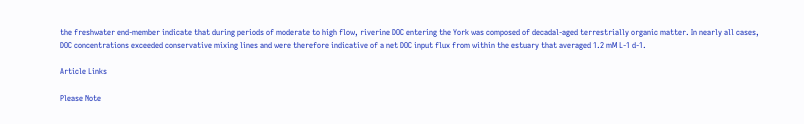the freshwater end-member indicate that during periods of moderate to high flow, riverine DOC entering the York was composed of decadal-aged terrestrially organic matter. In nearly all cases, DOC concentrations exceeded conservative mixing lines and were therefore indicative of a net DOC input flux from within the estuary that averaged 1.2 mM L-1 d-1.

Article Links

Please Note